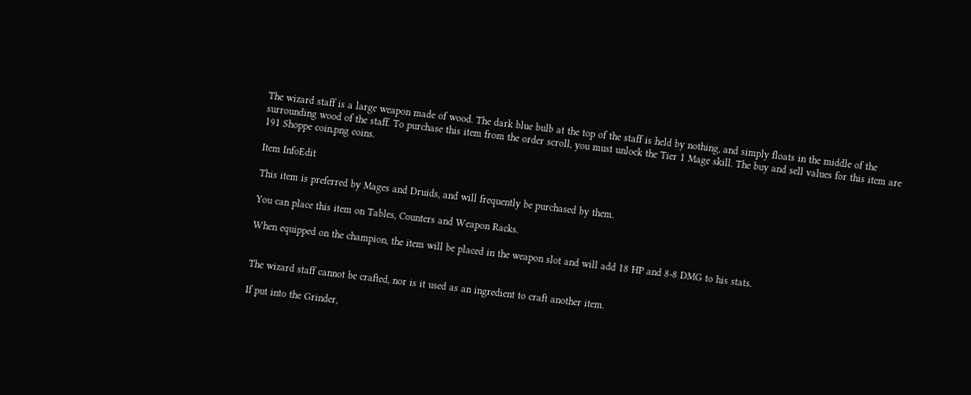The wizard staff is a large weapon made of wood. The dark blue bulb at the top of the staff is held by nothing, and simply floats in the middle of the surrounding wood of the staff. To purchase this item from the order scroll, you must unlock the Tier 1 Mage skill. The buy and sell values for this item are 191 Shoppe coin.png coins.

Item InfoEdit

This item is preferred by Mages and Druids, and will frequently be purchased by them.

You can place this item on Tables, Counters and Weapon Racks.

When equipped on the champion, the item will be placed in the weapon slot and will add 18 HP and 8-8 DMG to his stats.


The wizard staff cannot be crafted, nor is it used as an ingredient to craft another item.

If put into the Grinder,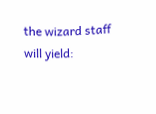the wizard staff will yield: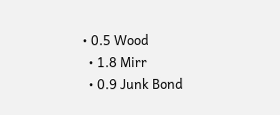• 0.5 Wood
  • 1.8 Mirr
  • 0.9 Junk Bond